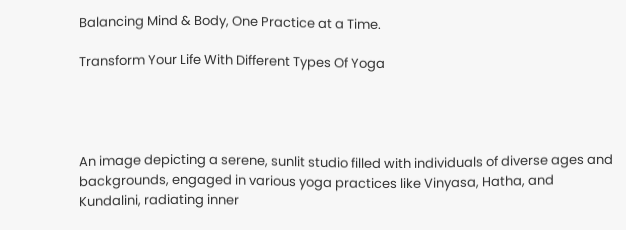Balancing Mind & Body, One Practice at a Time.

Transform Your Life With Different Types Of Yoga




An image depicting a serene, sunlit studio filled with individuals of diverse ages and backgrounds, engaged in various yoga practices like Vinyasa, Hatha, and Kundalini, radiating inner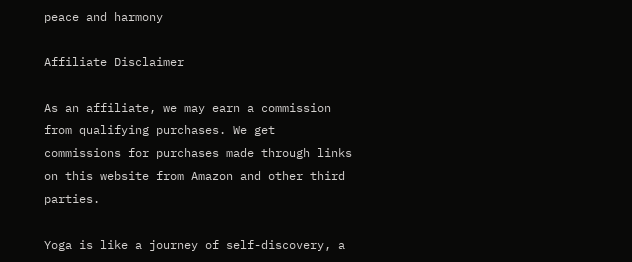peace and harmony

Affiliate Disclaimer

As an affiliate, we may earn a commission from qualifying purchases. We get commissions for purchases made through links on this website from Amazon and other third parties.

Yoga is like a journey of self-discovery, a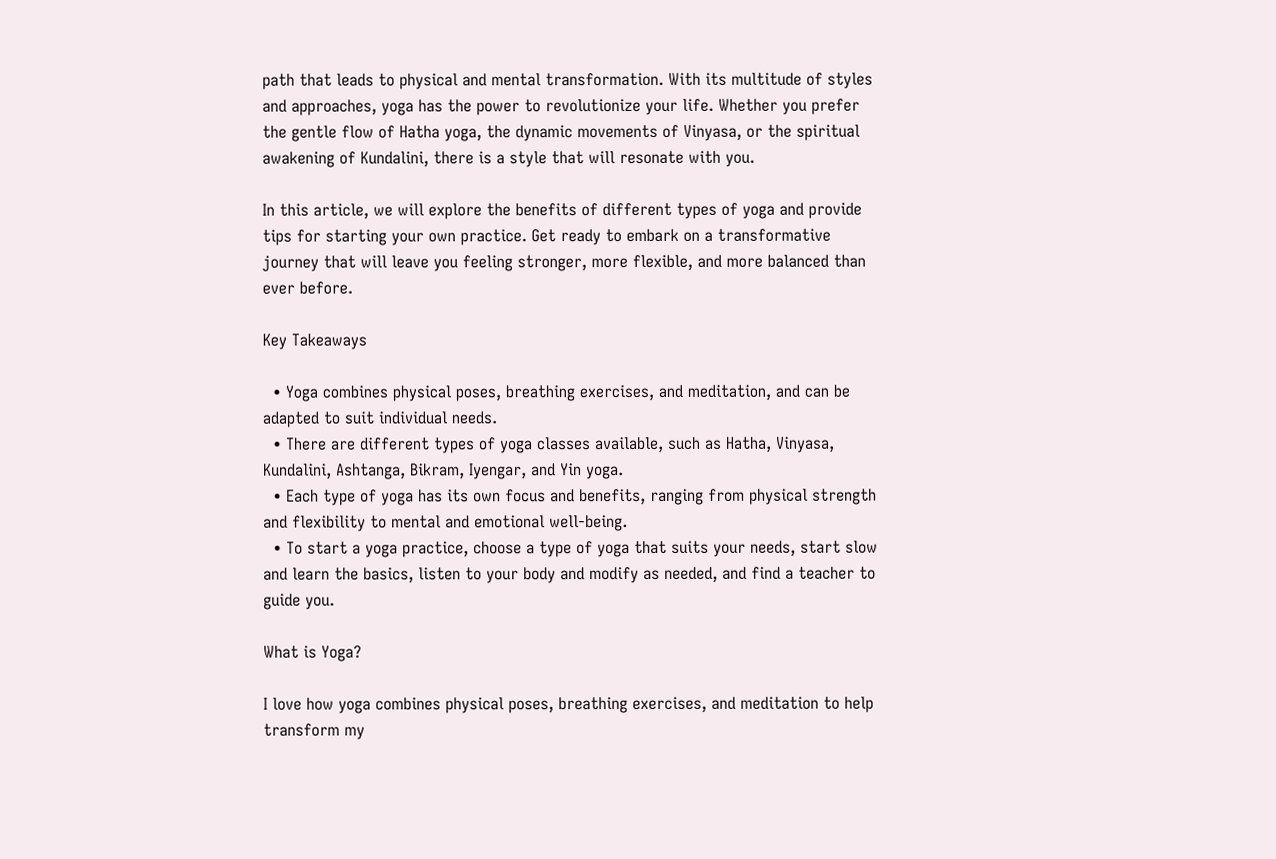path that leads to physical and mental transformation. With its multitude of styles and approaches, yoga has the power to revolutionize your life. Whether you prefer the gentle flow of Hatha yoga, the dynamic movements of Vinyasa, or the spiritual awakening of Kundalini, there is a style that will resonate with you.

In this article, we will explore the benefits of different types of yoga and provide tips for starting your own practice. Get ready to embark on a transformative journey that will leave you feeling stronger, more flexible, and more balanced than ever before.

Key Takeaways

  • Yoga combines physical poses, breathing exercises, and meditation, and can be adapted to suit individual needs.
  • There are different types of yoga classes available, such as Hatha, Vinyasa, Kundalini, Ashtanga, Bikram, Iyengar, and Yin yoga.
  • Each type of yoga has its own focus and benefits, ranging from physical strength and flexibility to mental and emotional well-being.
  • To start a yoga practice, choose a type of yoga that suits your needs, start slow and learn the basics, listen to your body and modify as needed, and find a teacher to guide you.

What is Yoga?

I love how yoga combines physical poses, breathing exercises, and meditation to help transform my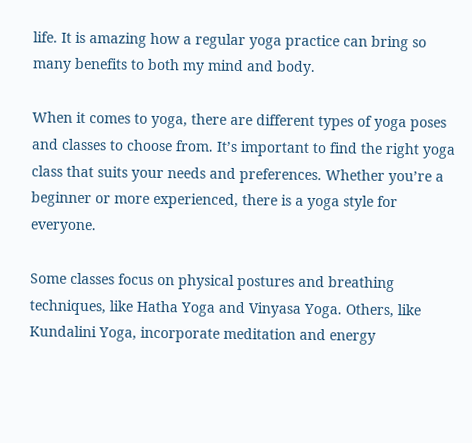life. It is amazing how a regular yoga practice can bring so many benefits to both my mind and body.

When it comes to yoga, there are different types of yoga poses and classes to choose from. It’s important to find the right yoga class that suits your needs and preferences. Whether you’re a beginner or more experienced, there is a yoga style for everyone.

Some classes focus on physical postures and breathing techniques, like Hatha Yoga and Vinyasa Yoga. Others, like Kundalini Yoga, incorporate meditation and energy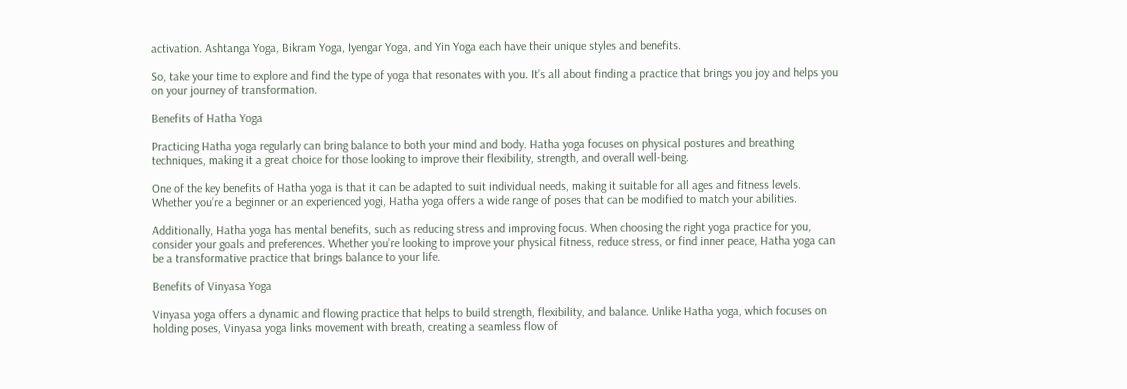activation. Ashtanga Yoga, Bikram Yoga, Iyengar Yoga, and Yin Yoga each have their unique styles and benefits.

So, take your time to explore and find the type of yoga that resonates with you. It’s all about finding a practice that brings you joy and helps you on your journey of transformation.

Benefits of Hatha Yoga

Practicing Hatha yoga regularly can bring balance to both your mind and body. Hatha yoga focuses on physical postures and breathing techniques, making it a great choice for those looking to improve their flexibility, strength, and overall well-being.

One of the key benefits of Hatha yoga is that it can be adapted to suit individual needs, making it suitable for all ages and fitness levels. Whether you’re a beginner or an experienced yogi, Hatha yoga offers a wide range of poses that can be modified to match your abilities.

Additionally, Hatha yoga has mental benefits, such as reducing stress and improving focus. When choosing the right yoga practice for you, consider your goals and preferences. Whether you’re looking to improve your physical fitness, reduce stress, or find inner peace, Hatha yoga can be a transformative practice that brings balance to your life.

Benefits of Vinyasa Yoga

Vinyasa yoga offers a dynamic and flowing practice that helps to build strength, flexibility, and balance. Unlike Hatha yoga, which focuses on holding poses, Vinyasa yoga links movement with breath, creating a seamless flow of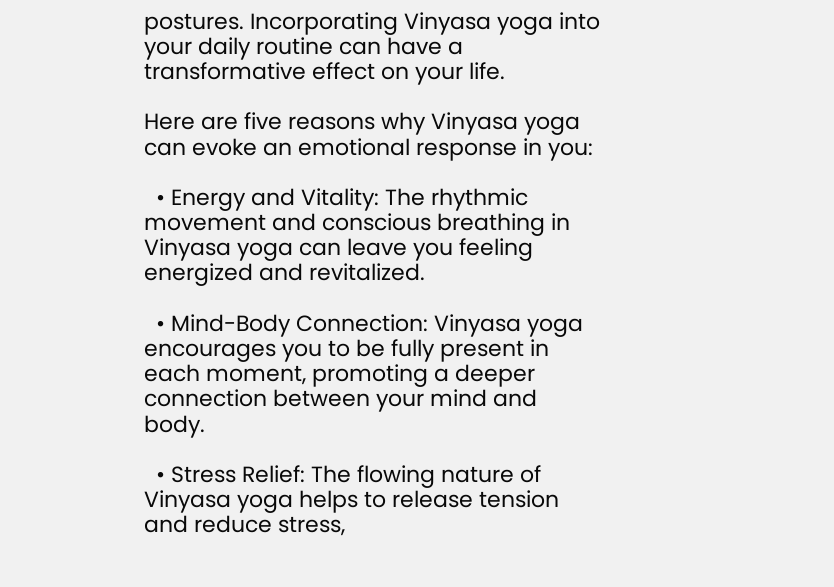postures. Incorporating Vinyasa yoga into your daily routine can have a transformative effect on your life.

Here are five reasons why Vinyasa yoga can evoke an emotional response in you:

  • Energy and Vitality: The rhythmic movement and conscious breathing in Vinyasa yoga can leave you feeling energized and revitalized.

  • Mind-Body Connection: Vinyasa yoga encourages you to be fully present in each moment, promoting a deeper connection between your mind and body.

  • Stress Relief: The flowing nature of Vinyasa yoga helps to release tension and reduce stress,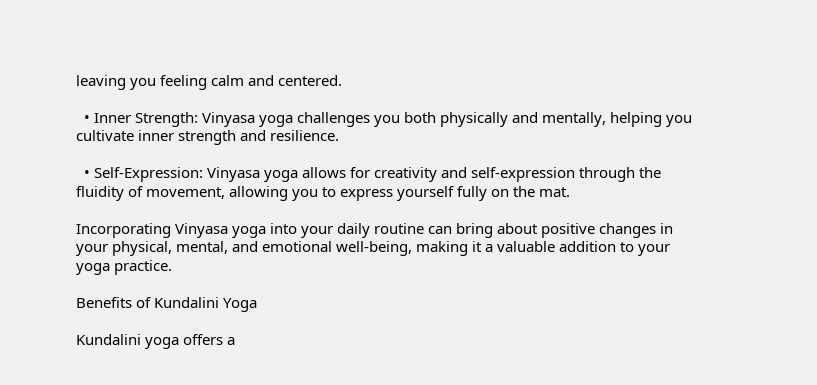leaving you feeling calm and centered.

  • Inner Strength: Vinyasa yoga challenges you both physically and mentally, helping you cultivate inner strength and resilience.

  • Self-Expression: Vinyasa yoga allows for creativity and self-expression through the fluidity of movement, allowing you to express yourself fully on the mat.

Incorporating Vinyasa yoga into your daily routine can bring about positive changes in your physical, mental, and emotional well-being, making it a valuable addition to your yoga practice.

Benefits of Kundalini Yoga

Kundalini yoga offers a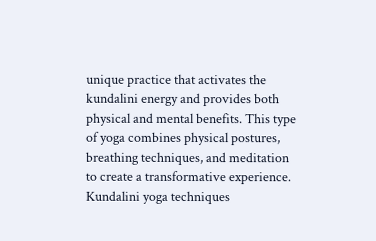unique practice that activates the kundalini energy and provides both physical and mental benefits. This type of yoga combines physical postures, breathing techniques, and meditation to create a transformative experience. Kundalini yoga techniques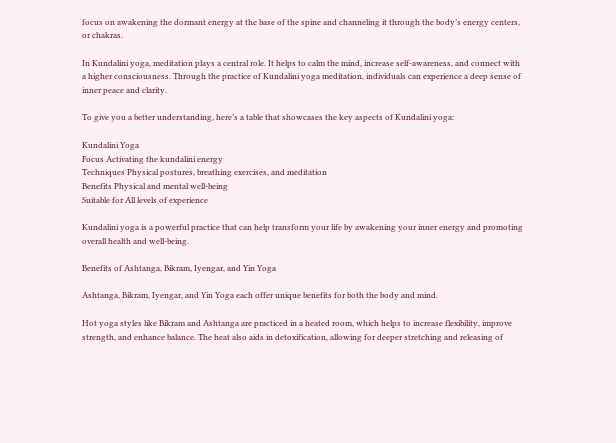focus on awakening the dormant energy at the base of the spine and channeling it through the body’s energy centers, or chakras.

In Kundalini yoga, meditation plays a central role. It helps to calm the mind, increase self-awareness, and connect with a higher consciousness. Through the practice of Kundalini yoga meditation, individuals can experience a deep sense of inner peace and clarity.

To give you a better understanding, here’s a table that showcases the key aspects of Kundalini yoga:

Kundalini Yoga
Focus Activating the kundalini energy
Techniques Physical postures, breathing exercises, and meditation
Benefits Physical and mental well-being
Suitable for All levels of experience

Kundalini yoga is a powerful practice that can help transform your life by awakening your inner energy and promoting overall health and well-being.

Benefits of Ashtanga, Bikram, Iyengar, and Yin Yoga

Ashtanga, Bikram, Iyengar, and Yin Yoga each offer unique benefits for both the body and mind.

Hot yoga styles like Bikram and Ashtanga are practiced in a heated room, which helps to increase flexibility, improve strength, and enhance balance. The heat also aids in detoxification, allowing for deeper stretching and releasing of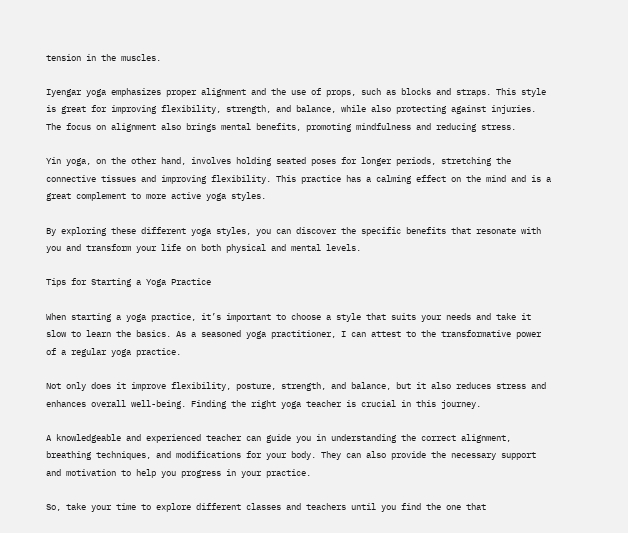tension in the muscles.

Iyengar yoga emphasizes proper alignment and the use of props, such as blocks and straps. This style is great for improving flexibility, strength, and balance, while also protecting against injuries. The focus on alignment also brings mental benefits, promoting mindfulness and reducing stress.

Yin yoga, on the other hand, involves holding seated poses for longer periods, stretching the connective tissues and improving flexibility. This practice has a calming effect on the mind and is a great complement to more active yoga styles.

By exploring these different yoga styles, you can discover the specific benefits that resonate with you and transform your life on both physical and mental levels.

Tips for Starting a Yoga Practice

When starting a yoga practice, it’s important to choose a style that suits your needs and take it slow to learn the basics. As a seasoned yoga practitioner, I can attest to the transformative power of a regular yoga practice.

Not only does it improve flexibility, posture, strength, and balance, but it also reduces stress and enhances overall well-being. Finding the right yoga teacher is crucial in this journey.

A knowledgeable and experienced teacher can guide you in understanding the correct alignment, breathing techniques, and modifications for your body. They can also provide the necessary support and motivation to help you progress in your practice.

So, take your time to explore different classes and teachers until you find the one that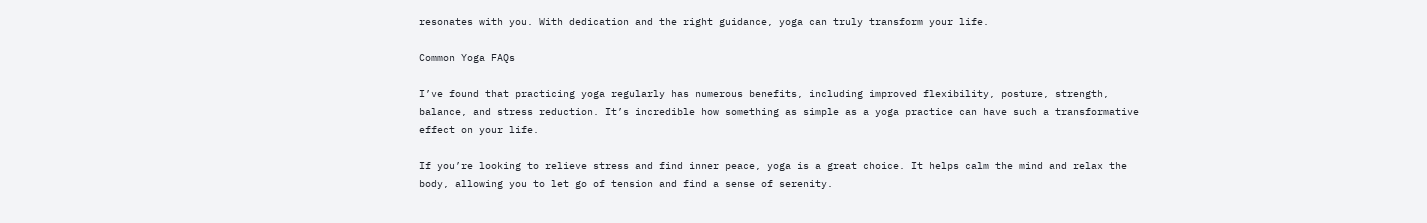resonates with you. With dedication and the right guidance, yoga can truly transform your life.

Common Yoga FAQs

I’ve found that practicing yoga regularly has numerous benefits, including improved flexibility, posture, strength, balance, and stress reduction. It’s incredible how something as simple as a yoga practice can have such a transformative effect on your life.

If you’re looking to relieve stress and find inner peace, yoga is a great choice. It helps calm the mind and relax the body, allowing you to let go of tension and find a sense of serenity.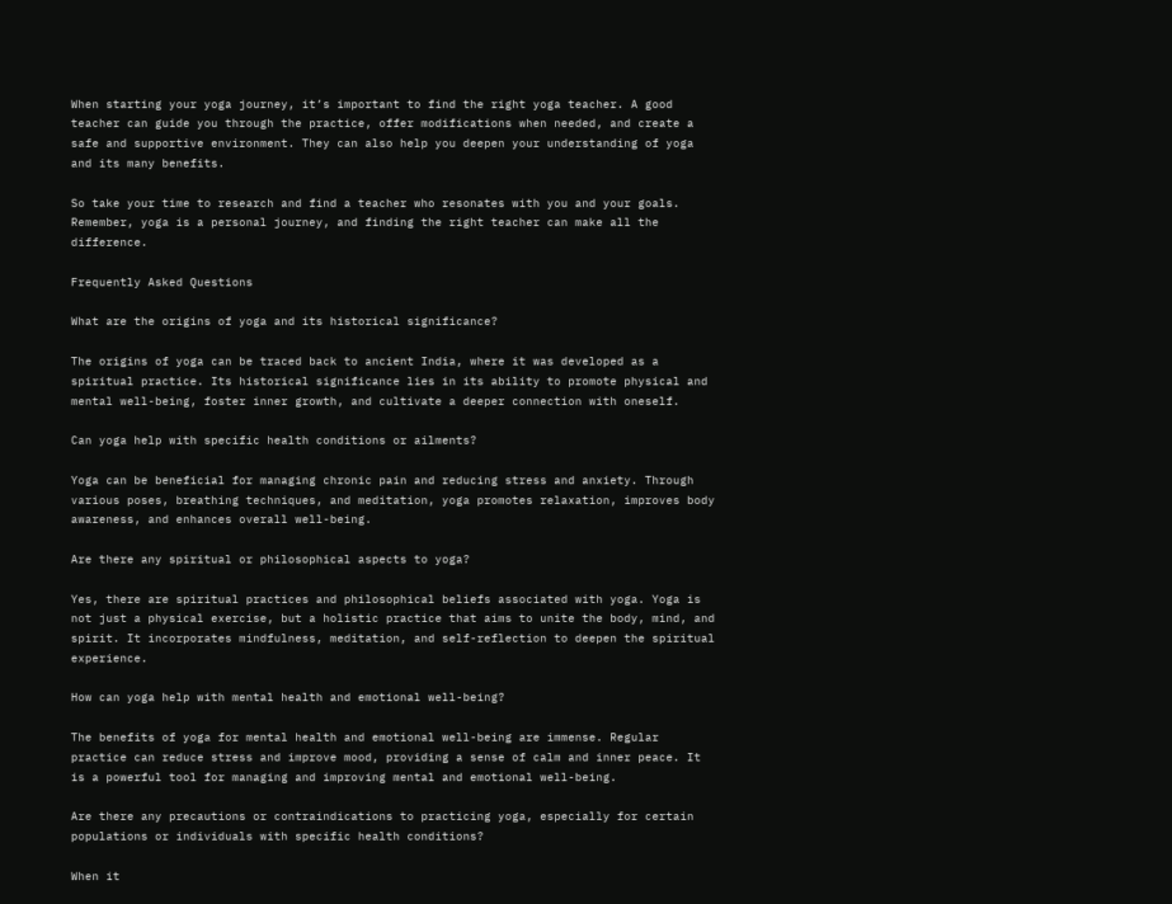When starting your yoga journey, it’s important to find the right yoga teacher. A good teacher can guide you through the practice, offer modifications when needed, and create a safe and supportive environment. They can also help you deepen your understanding of yoga and its many benefits.

So take your time to research and find a teacher who resonates with you and your goals. Remember, yoga is a personal journey, and finding the right teacher can make all the difference.

Frequently Asked Questions

What are the origins of yoga and its historical significance?

The origins of yoga can be traced back to ancient India, where it was developed as a spiritual practice. Its historical significance lies in its ability to promote physical and mental well-being, foster inner growth, and cultivate a deeper connection with oneself.

Can yoga help with specific health conditions or ailments?

Yoga can be beneficial for managing chronic pain and reducing stress and anxiety. Through various poses, breathing techniques, and meditation, yoga promotes relaxation, improves body awareness, and enhances overall well-being.

Are there any spiritual or philosophical aspects to yoga?

Yes, there are spiritual practices and philosophical beliefs associated with yoga. Yoga is not just a physical exercise, but a holistic practice that aims to unite the body, mind, and spirit. It incorporates mindfulness, meditation, and self-reflection to deepen the spiritual experience.

How can yoga help with mental health and emotional well-being?

The benefits of yoga for mental health and emotional well-being are immense. Regular practice can reduce stress and improve mood, providing a sense of calm and inner peace. It is a powerful tool for managing and improving mental and emotional well-being.

Are there any precautions or contraindications to practicing yoga, especially for certain populations or individuals with specific health conditions?

When it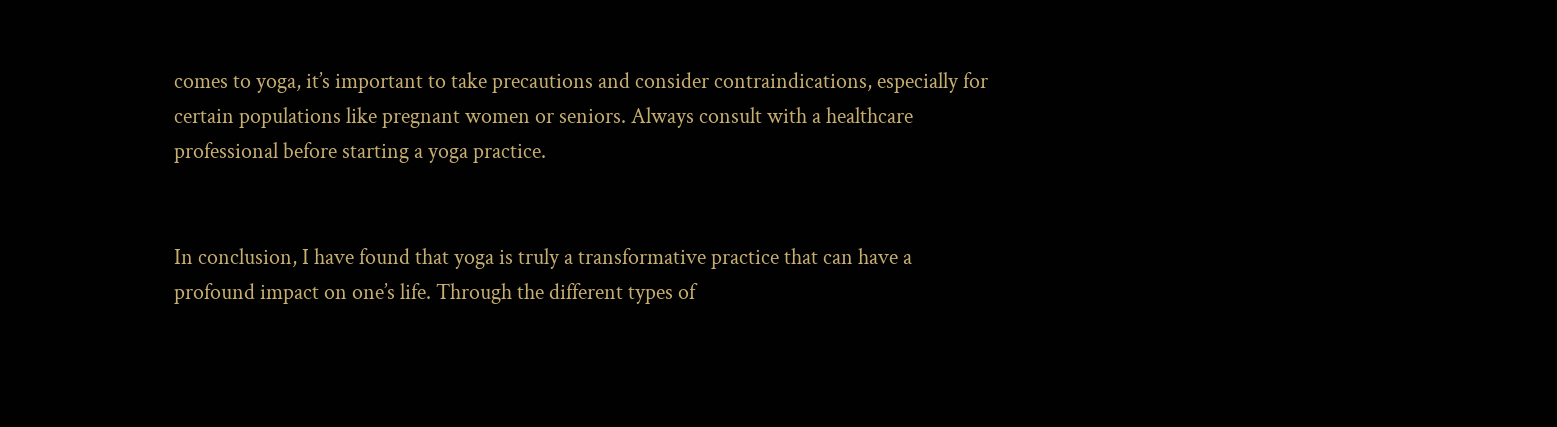comes to yoga, it’s important to take precautions and consider contraindications, especially for certain populations like pregnant women or seniors. Always consult with a healthcare professional before starting a yoga practice.


In conclusion, I have found that yoga is truly a transformative practice that can have a profound impact on one’s life. Through the different types of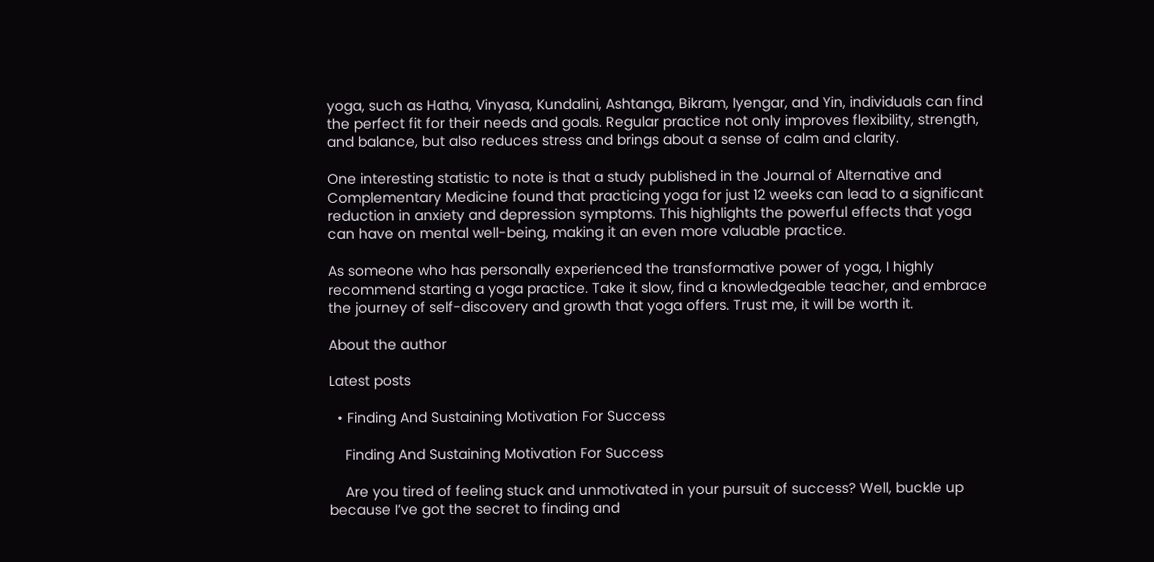yoga, such as Hatha, Vinyasa, Kundalini, Ashtanga, Bikram, Iyengar, and Yin, individuals can find the perfect fit for their needs and goals. Regular practice not only improves flexibility, strength, and balance, but also reduces stress and brings about a sense of calm and clarity.

One interesting statistic to note is that a study published in the Journal of Alternative and Complementary Medicine found that practicing yoga for just 12 weeks can lead to a significant reduction in anxiety and depression symptoms. This highlights the powerful effects that yoga can have on mental well-being, making it an even more valuable practice.

As someone who has personally experienced the transformative power of yoga, I highly recommend starting a yoga practice. Take it slow, find a knowledgeable teacher, and embrace the journey of self-discovery and growth that yoga offers. Trust me, it will be worth it.

About the author

Latest posts

  • Finding And Sustaining Motivation For Success

    Finding And Sustaining Motivation For Success

    Are you tired of feeling stuck and unmotivated in your pursuit of success? Well, buckle up because I’ve got the secret to finding and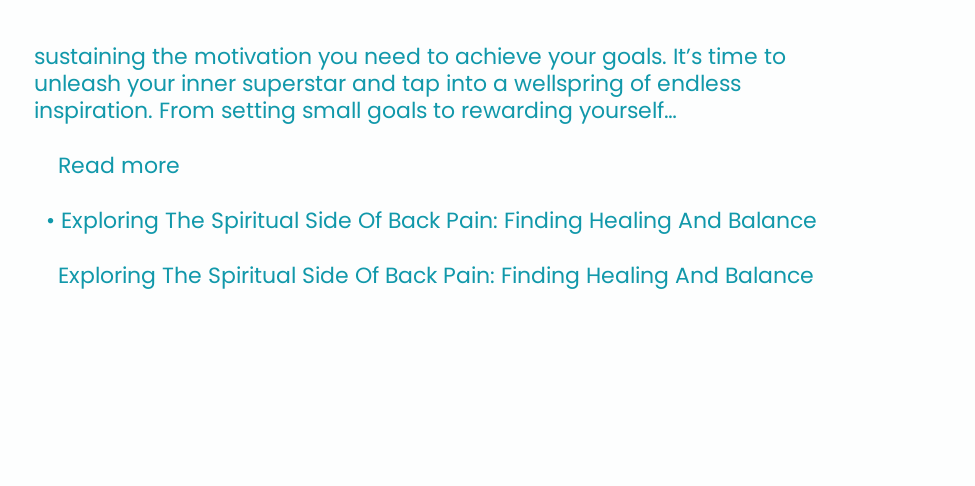sustaining the motivation you need to achieve your goals. It’s time to unleash your inner superstar and tap into a wellspring of endless inspiration. From setting small goals to rewarding yourself…

    Read more

  • Exploring The Spiritual Side Of Back Pain: Finding Healing And Balance

    Exploring The Spiritual Side Of Back Pain: Finding Healing And Balance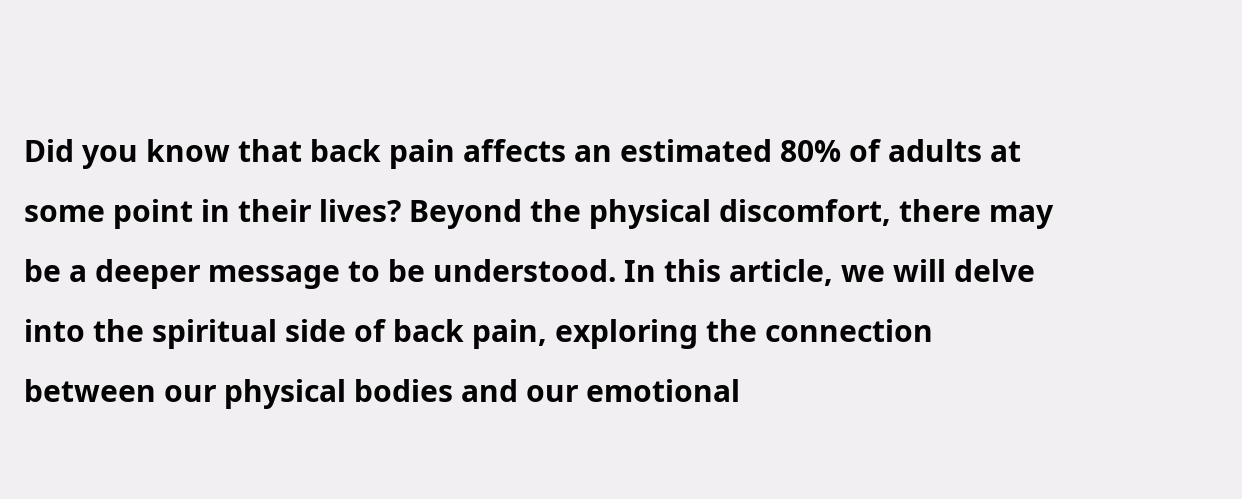Did you know that back pain affects an estimated 80% of adults at some point in their lives? Beyond the physical discomfort, there may be a deeper message to be understood. In this article, we will delve into the spiritual side of back pain, exploring the connection between our physical bodies and our emotional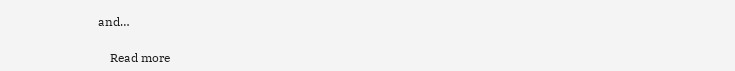and…

    Read more